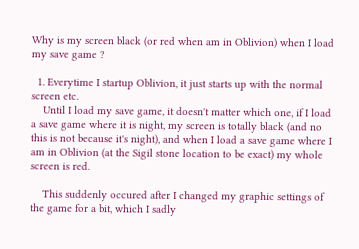Why is my screen black (or red when am in Oblivion) when I load my save game ?

  1. Everytime I startup Oblivion, it just starts up with the normal screen etc.
    Until I load my save game, it doesn't matter which one, if I load a save game where it is night, my screen is totally black (and no this is not because it's night), and when I load a save game where I am in Oblivion (at the Sigil stone location to be exact) my whole screen is red.

    This suddenly occured after I changed my graphic settings of the game for a bit, which I sadly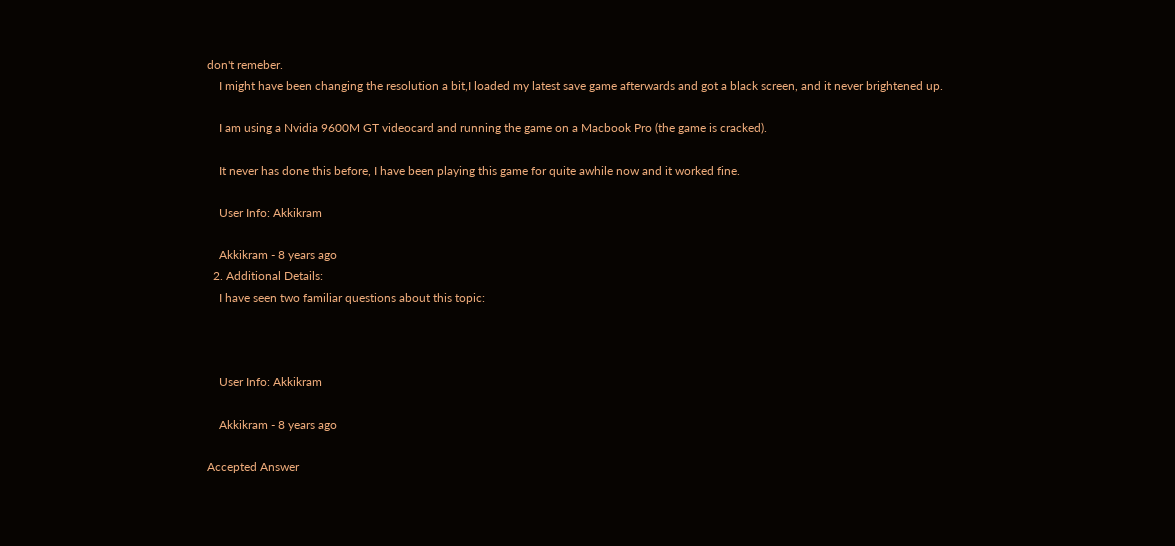don't remeber.
    I might have been changing the resolution a bit,I loaded my latest save game afterwards and got a black screen, and it never brightened up.

    I am using a Nvidia 9600M GT videocard and running the game on a Macbook Pro (the game is cracked).

    It never has done this before, I have been playing this game for quite awhile now and it worked fine.

    User Info: Akkikram

    Akkikram - 8 years ago
  2. Additional Details:
    I have seen two familiar questions about this topic:



    User Info: Akkikram

    Akkikram - 8 years ago

Accepted Answer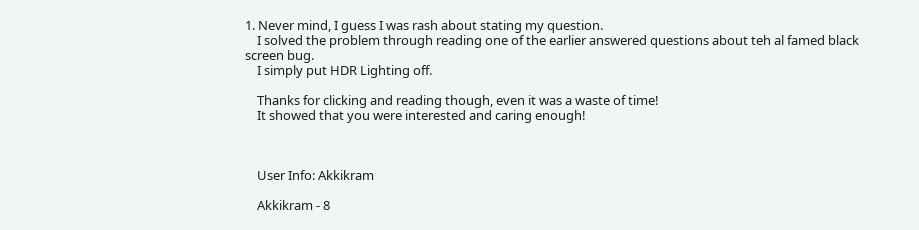1. Never mind, I guess I was rash about stating my question.
    I solved the problem through reading one of the earlier answered questions about teh al famed black screen bug.
    I simply put HDR Lighting off.

    Thanks for clicking and reading though, even it was a waste of time!
    It showed that you were interested and caring enough!



    User Info: Akkikram

    Akkikram - 8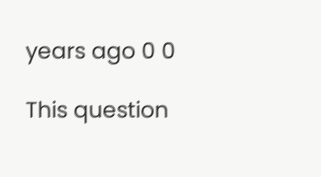years ago 0 0

This question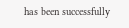has been successfully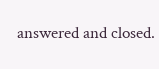answered and closed.